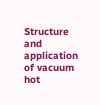Structure and application of vacuum hot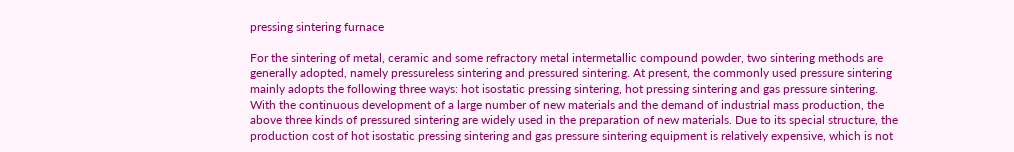pressing sintering furnace

For the sintering of metal, ceramic and some refractory metal intermetallic compound powder, two sintering methods are generally adopted, namely pressureless sintering and pressured sintering. At present, the commonly used pressure sintering mainly adopts the following three ways: hot isostatic pressing sintering, hot pressing sintering and gas pressure sintering. With the continuous development of a large number of new materials and the demand of industrial mass production, the above three kinds of pressured sintering are widely used in the preparation of new materials. Due to its special structure, the production cost of hot isostatic pressing sintering and gas pressure sintering equipment is relatively expensive, which is not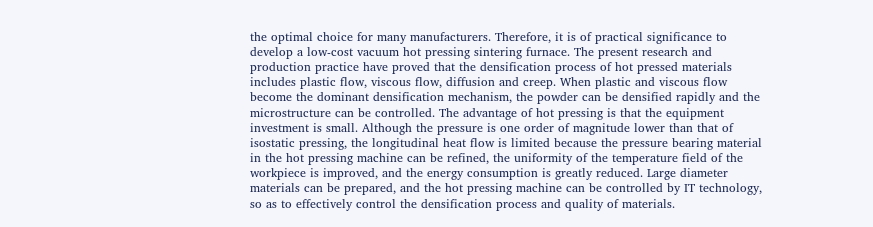the optimal choice for many manufacturers. Therefore, it is of practical significance to develop a low-cost vacuum hot pressing sintering furnace. The present research and production practice have proved that the densification process of hot pressed materials includes plastic flow, viscous flow, diffusion and creep. When plastic and viscous flow become the dominant densification mechanism, the powder can be densified rapidly and the microstructure can be controlled. The advantage of hot pressing is that the equipment investment is small. Although the pressure is one order of magnitude lower than that of isostatic pressing, the longitudinal heat flow is limited because the pressure bearing material in the hot pressing machine can be refined, the uniformity of the temperature field of the workpiece is improved, and the energy consumption is greatly reduced. Large diameter materials can be prepared, and the hot pressing machine can be controlled by IT technology, so as to effectively control the densification process and quality of materials.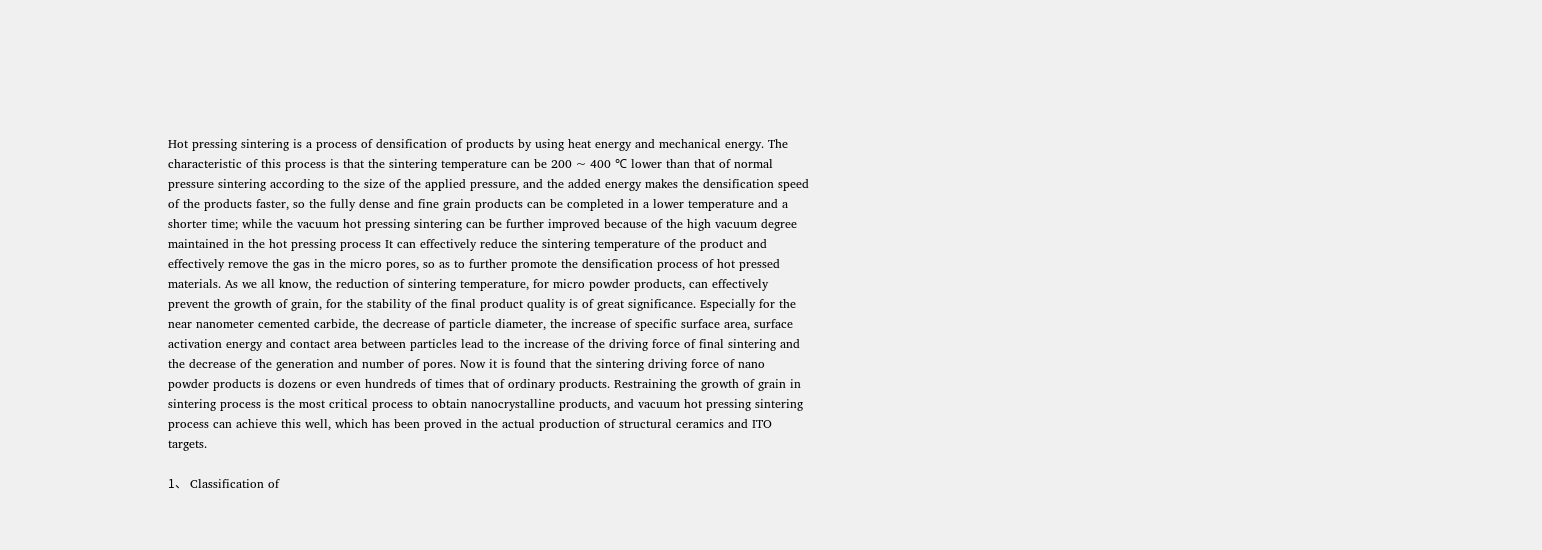Hot pressing sintering is a process of densification of products by using heat energy and mechanical energy. The characteristic of this process is that the sintering temperature can be 200 ~ 400 ℃ lower than that of normal pressure sintering according to the size of the applied pressure, and the added energy makes the densification speed of the products faster, so the fully dense and fine grain products can be completed in a lower temperature and a shorter time; while the vacuum hot pressing sintering can be further improved because of the high vacuum degree maintained in the hot pressing process It can effectively reduce the sintering temperature of the product and effectively remove the gas in the micro pores, so as to further promote the densification process of hot pressed materials. As we all know, the reduction of sintering temperature, for micro powder products, can effectively prevent the growth of grain, for the stability of the final product quality is of great significance. Especially for the near nanometer cemented carbide, the decrease of particle diameter, the increase of specific surface area, surface activation energy and contact area between particles lead to the increase of the driving force of final sintering and the decrease of the generation and number of pores. Now it is found that the sintering driving force of nano powder products is dozens or even hundreds of times that of ordinary products. Restraining the growth of grain in sintering process is the most critical process to obtain nanocrystalline products, and vacuum hot pressing sintering process can achieve this well, which has been proved in the actual production of structural ceramics and ITO targets.

1、 Classification of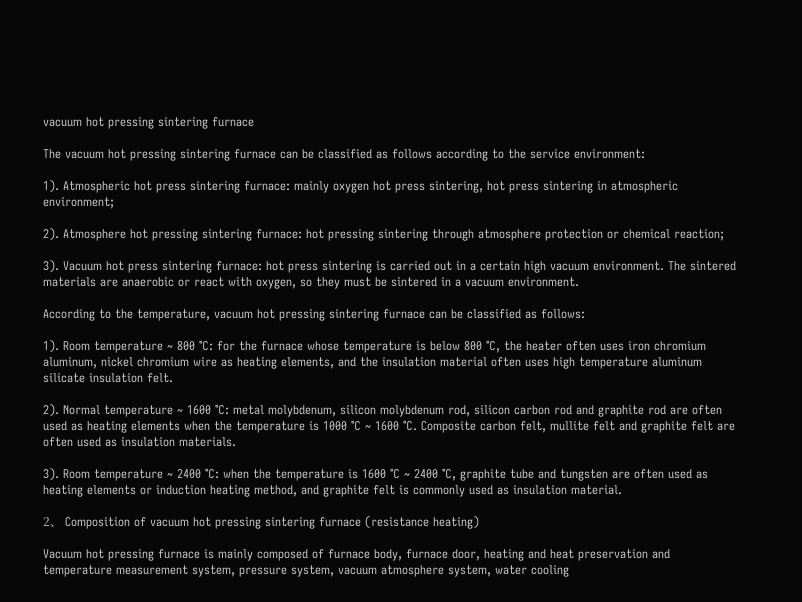vacuum hot pressing sintering furnace

The vacuum hot pressing sintering furnace can be classified as follows according to the service environment:

1). Atmospheric hot press sintering furnace: mainly oxygen hot press sintering, hot press sintering in atmospheric environment;

2). Atmosphere hot pressing sintering furnace: hot pressing sintering through atmosphere protection or chemical reaction;

3). Vacuum hot press sintering furnace: hot press sintering is carried out in a certain high vacuum environment. The sintered materials are anaerobic or react with oxygen, so they must be sintered in a vacuum environment.

According to the temperature, vacuum hot pressing sintering furnace can be classified as follows:

1). Room temperature ~ 800 ℃: for the furnace whose temperature is below 800 ℃, the heater often uses iron chromium aluminum, nickel chromium wire as heating elements, and the insulation material often uses high temperature aluminum silicate insulation felt.

2). Normal temperature ~ 1600 ℃: metal molybdenum, silicon molybdenum rod, silicon carbon rod and graphite rod are often used as heating elements when the temperature is 1000 ℃ ~ 1600 ℃. Composite carbon felt, mullite felt and graphite felt are often used as insulation materials.

3). Room temperature ~ 2400 ℃: when the temperature is 1600 ℃ ~ 2400 ℃, graphite tube and tungsten are often used as heating elements or induction heating method, and graphite felt is commonly used as insulation material.

2、 Composition of vacuum hot pressing sintering furnace (resistance heating)

Vacuum hot pressing furnace is mainly composed of furnace body, furnace door, heating and heat preservation and temperature measurement system, pressure system, vacuum atmosphere system, water cooling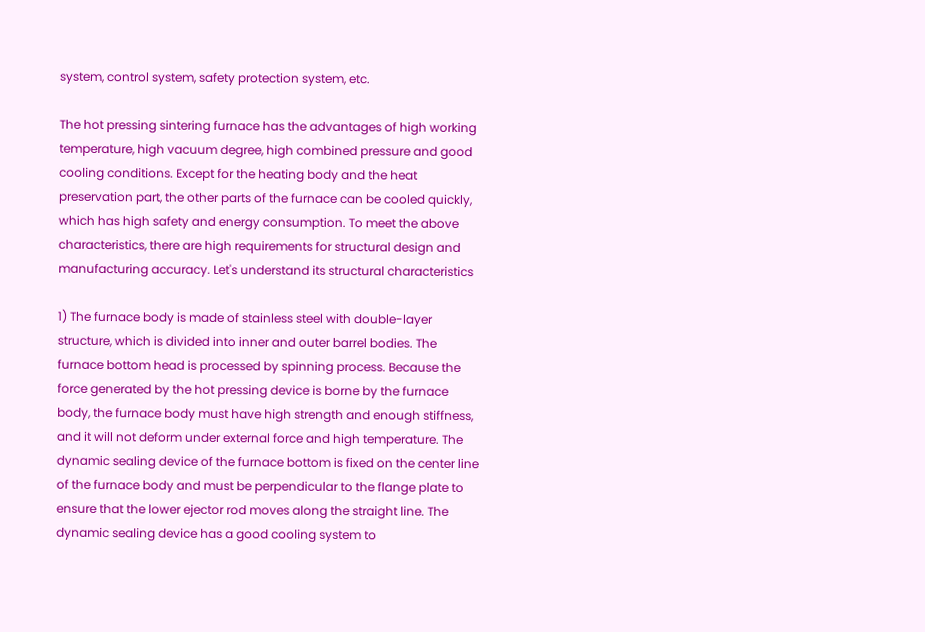system, control system, safety protection system, etc.

The hot pressing sintering furnace has the advantages of high working temperature, high vacuum degree, high combined pressure and good cooling conditions. Except for the heating body and the heat preservation part, the other parts of the furnace can be cooled quickly, which has high safety and energy consumption. To meet the above characteristics, there are high requirements for structural design and manufacturing accuracy. Let's understand its structural characteristics

1) The furnace body is made of stainless steel with double-layer structure, which is divided into inner and outer barrel bodies. The furnace bottom head is processed by spinning process. Because the force generated by the hot pressing device is borne by the furnace body, the furnace body must have high strength and enough stiffness, and it will not deform under external force and high temperature. The dynamic sealing device of the furnace bottom is fixed on the center line of the furnace body and must be perpendicular to the flange plate to ensure that the lower ejector rod moves along the straight line. The dynamic sealing device has a good cooling system to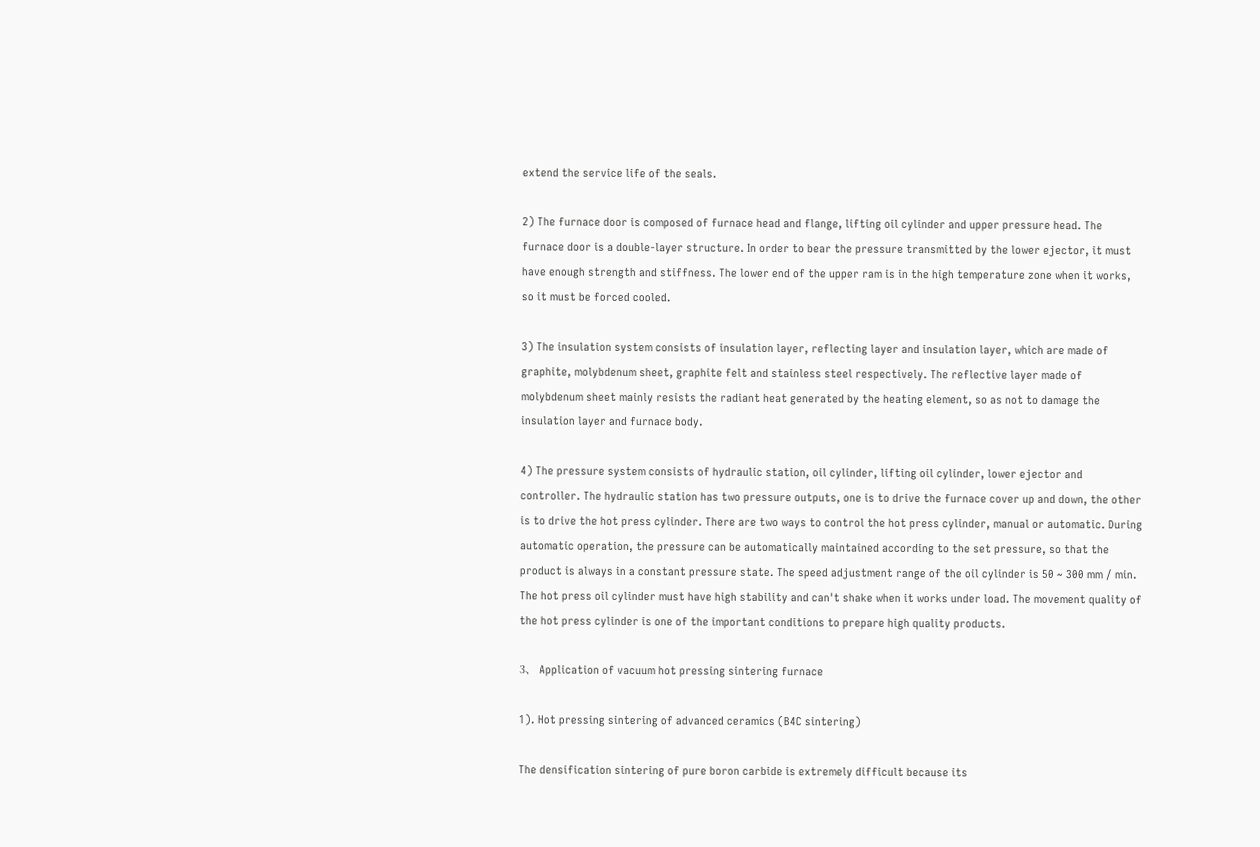extend the service life of the seals.

2) The furnace door is composed of furnace head and flange, lifting oil cylinder and upper pressure head. The furnace door is a double-layer structure. In order to bear the pressure transmitted by the lower ejector, it must have enough strength and stiffness. The lower end of the upper ram is in the high temperature zone when it works, so it must be forced cooled.

3) The insulation system consists of insulation layer, reflecting layer and insulation layer, which are made of graphite, molybdenum sheet, graphite felt and stainless steel respectively. The reflective layer made of molybdenum sheet mainly resists the radiant heat generated by the heating element, so as not to damage the insulation layer and furnace body.

4) The pressure system consists of hydraulic station, oil cylinder, lifting oil cylinder, lower ejector and controller. The hydraulic station has two pressure outputs, one is to drive the furnace cover up and down, the other is to drive the hot press cylinder. There are two ways to control the hot press cylinder, manual or automatic. During automatic operation, the pressure can be automatically maintained according to the set pressure, so that the product is always in a constant pressure state. The speed adjustment range of the oil cylinder is 50 ~ 300 mm / min. The hot press oil cylinder must have high stability and can't shake when it works under load. The movement quality of the hot press cylinder is one of the important conditions to prepare high quality products.

3、 Application of vacuum hot pressing sintering furnace

1). Hot pressing sintering of advanced ceramics (B4C sintering)

The densification sintering of pure boron carbide is extremely difficult because its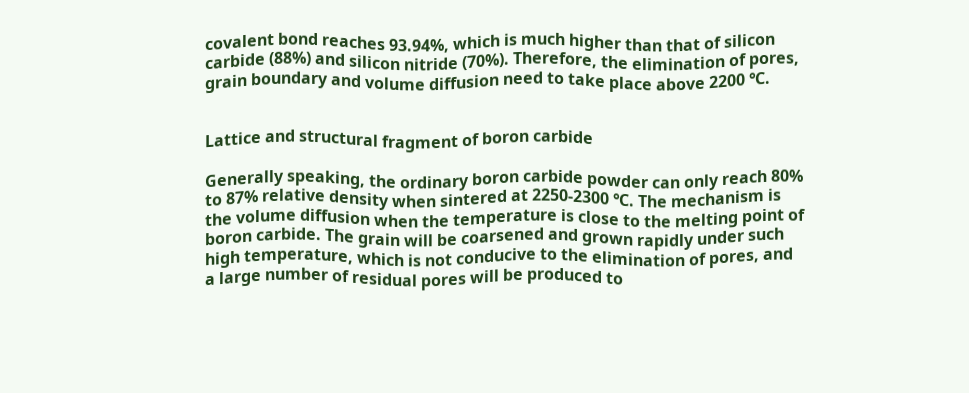covalent bond reaches 93.94%, which is much higher than that of silicon carbide (88%) and silicon nitride (70%). Therefore, the elimination of pores, grain boundary and volume diffusion need to take place above 2200 ℃.


Lattice and structural fragment of boron carbide

Generally speaking, the ordinary boron carbide powder can only reach 80% to 87% relative density when sintered at 2250-2300 ℃. The mechanism is the volume diffusion when the temperature is close to the melting point of boron carbide. The grain will be coarsened and grown rapidly under such high temperature, which is not conducive to the elimination of pores, and a large number of residual pores will be produced to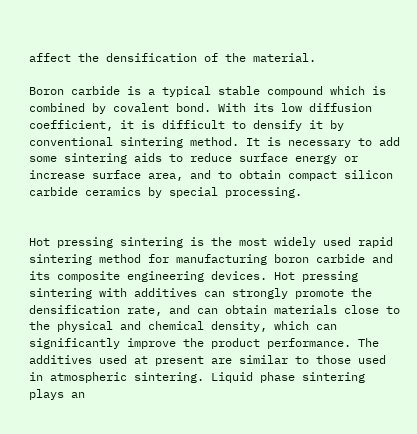affect the densification of the material.

Boron carbide is a typical stable compound which is combined by covalent bond. With its low diffusion coefficient, it is difficult to densify it by conventional sintering method. It is necessary to add some sintering aids to reduce surface energy or increase surface area, and to obtain compact silicon carbide ceramics by special processing.


Hot pressing sintering is the most widely used rapid sintering method for manufacturing boron carbide and its composite engineering devices. Hot pressing sintering with additives can strongly promote the densification rate, and can obtain materials close to the physical and chemical density, which can significantly improve the product performance. The additives used at present are similar to those used in atmospheric sintering. Liquid phase sintering plays an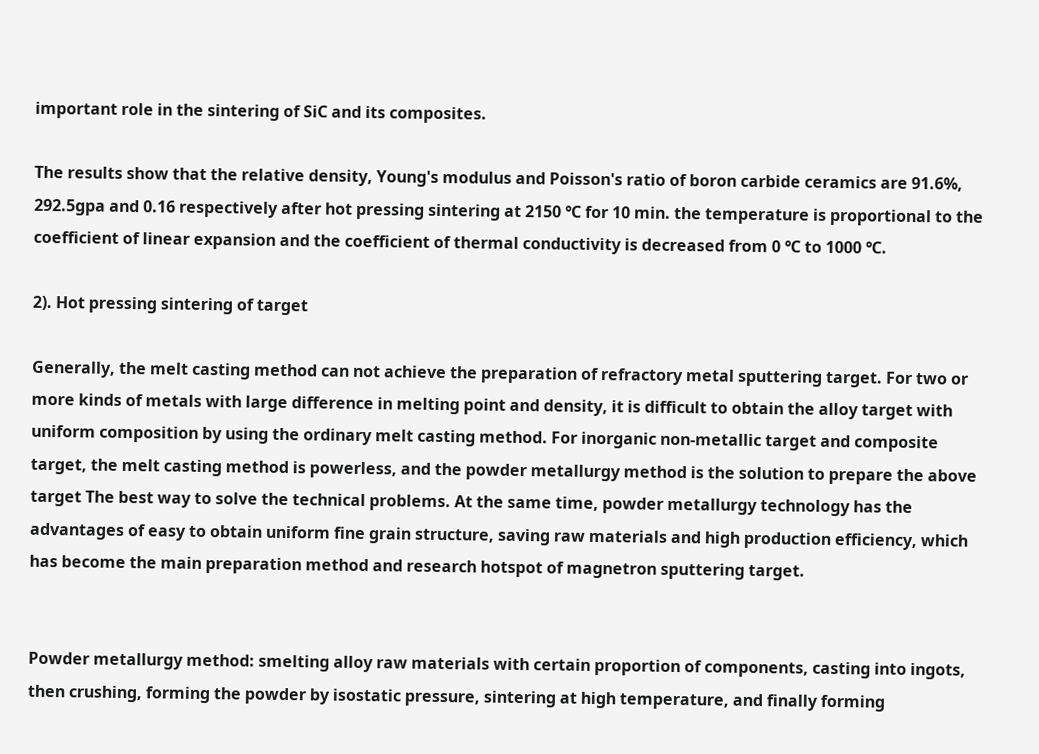important role in the sintering of SiC and its composites.

The results show that the relative density, Young's modulus and Poisson's ratio of boron carbide ceramics are 91.6%, 292.5gpa and 0.16 respectively after hot pressing sintering at 2150 ℃ for 10 min. the temperature is proportional to the coefficient of linear expansion and the coefficient of thermal conductivity is decreased from 0 ℃ to 1000 ℃.

2). Hot pressing sintering of target

Generally, the melt casting method can not achieve the preparation of refractory metal sputtering target. For two or more kinds of metals with large difference in melting point and density, it is difficult to obtain the alloy target with uniform composition by using the ordinary melt casting method. For inorganic non-metallic target and composite target, the melt casting method is powerless, and the powder metallurgy method is the solution to prepare the above target The best way to solve the technical problems. At the same time, powder metallurgy technology has the advantages of easy to obtain uniform fine grain structure, saving raw materials and high production efficiency, which has become the main preparation method and research hotspot of magnetron sputtering target.


Powder metallurgy method: smelting alloy raw materials with certain proportion of components, casting into ingots, then crushing, forming the powder by isostatic pressure, sintering at high temperature, and finally forming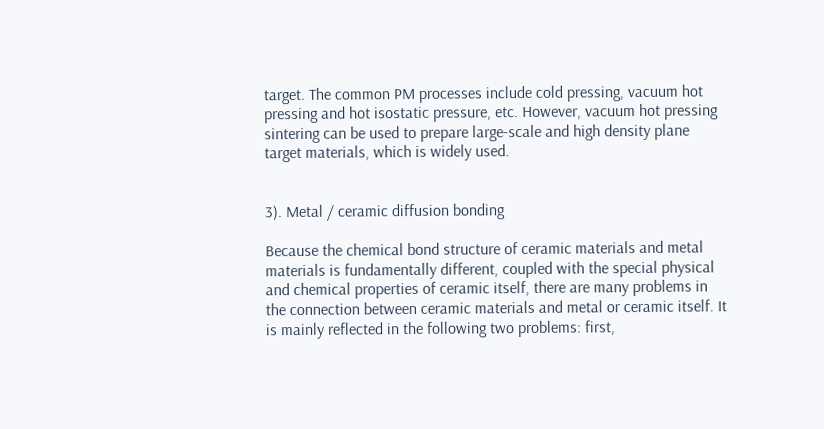target. The common PM processes include cold pressing, vacuum hot pressing and hot isostatic pressure, etc. However, vacuum hot pressing sintering can be used to prepare large-scale and high density plane target materials, which is widely used.


3). Metal / ceramic diffusion bonding

Because the chemical bond structure of ceramic materials and metal materials is fundamentally different, coupled with the special physical and chemical properties of ceramic itself, there are many problems in the connection between ceramic materials and metal or ceramic itself. It is mainly reflected in the following two problems: first,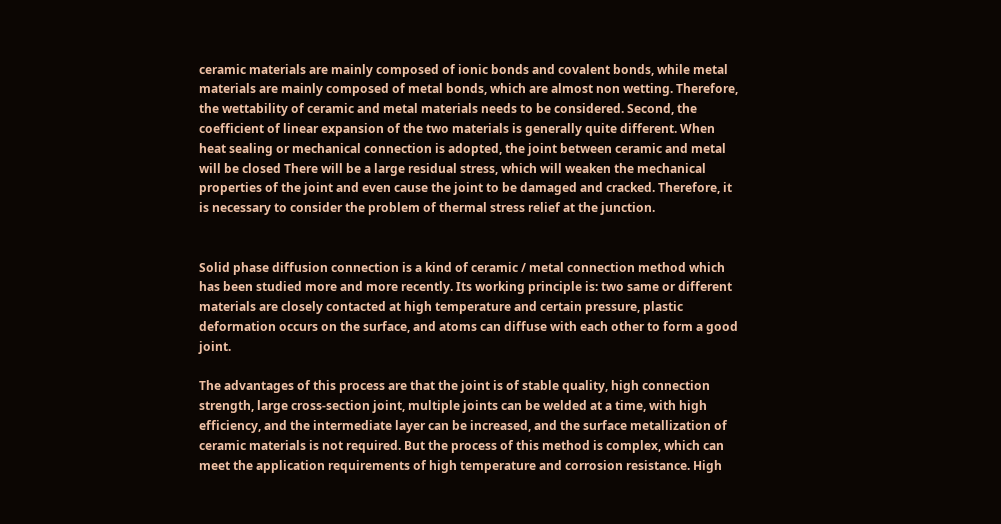ceramic materials are mainly composed of ionic bonds and covalent bonds, while metal materials are mainly composed of metal bonds, which are almost non wetting. Therefore, the wettability of ceramic and metal materials needs to be considered. Second, the coefficient of linear expansion of the two materials is generally quite different. When heat sealing or mechanical connection is adopted, the joint between ceramic and metal will be closed There will be a large residual stress, which will weaken the mechanical properties of the joint and even cause the joint to be damaged and cracked. Therefore, it is necessary to consider the problem of thermal stress relief at the junction.


Solid phase diffusion connection is a kind of ceramic / metal connection method which has been studied more and more recently. Its working principle is: two same or different materials are closely contacted at high temperature and certain pressure, plastic deformation occurs on the surface, and atoms can diffuse with each other to form a good joint.

The advantages of this process are that the joint is of stable quality, high connection strength, large cross-section joint, multiple joints can be welded at a time, with high efficiency, and the intermediate layer can be increased, and the surface metallization of ceramic materials is not required. But the process of this method is complex, which can meet the application requirements of high temperature and corrosion resistance. High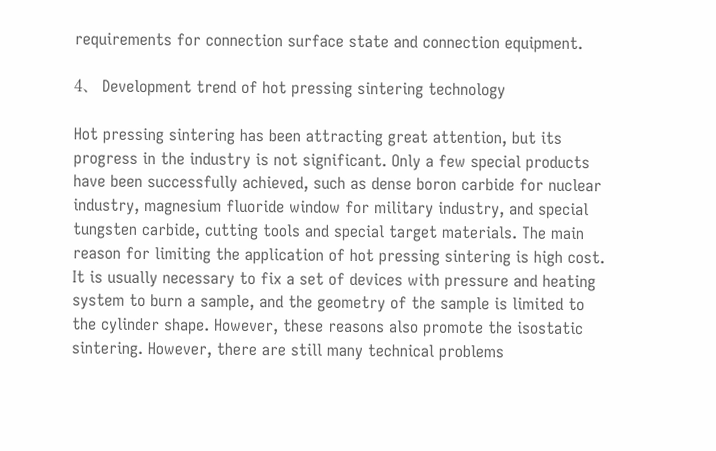requirements for connection surface state and connection equipment.

4、 Development trend of hot pressing sintering technology

Hot pressing sintering has been attracting great attention, but its progress in the industry is not significant. Only a few special products have been successfully achieved, such as dense boron carbide for nuclear industry, magnesium fluoride window for military industry, and special tungsten carbide, cutting tools and special target materials. The main reason for limiting the application of hot pressing sintering is high cost. It is usually necessary to fix a set of devices with pressure and heating system to burn a sample, and the geometry of the sample is limited to the cylinder shape. However, these reasons also promote the isostatic sintering. However, there are still many technical problems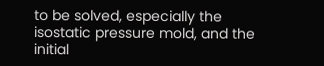to be solved, especially the isostatic pressure mold, and the initial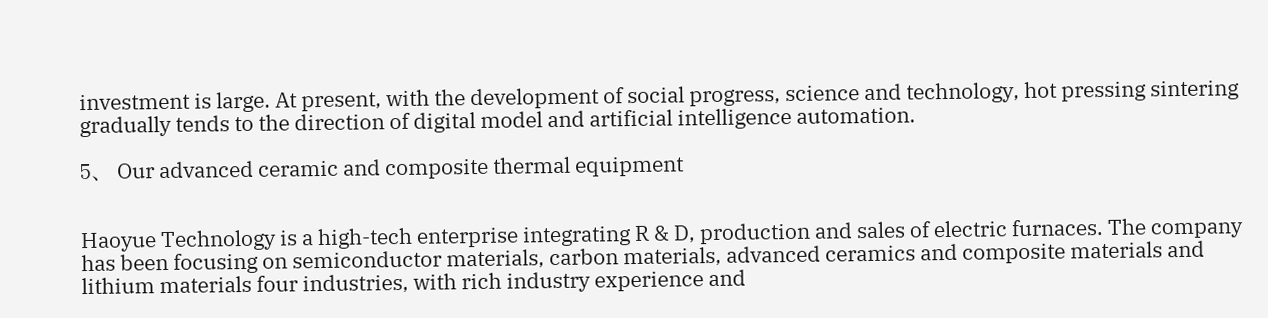investment is large. At present, with the development of social progress, science and technology, hot pressing sintering gradually tends to the direction of digital model and artificial intelligence automation.

5、 Our advanced ceramic and composite thermal equipment


Haoyue Technology is a high-tech enterprise integrating R & D, production and sales of electric furnaces. The company has been focusing on semiconductor materials, carbon materials, advanced ceramics and composite materials and lithium materials four industries, with rich industry experience and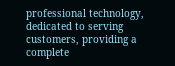professional technology, dedicated to serving customers, providing a complete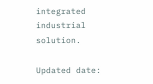integrated industrial solution.

Updated date: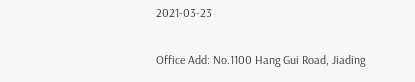2021-03-23

Office Add: No.1100 Hang Gui Road, Jiading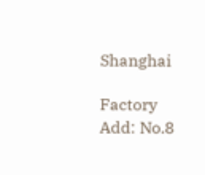Shanghai

Factory Add: No.8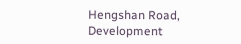Hengshan Road, Development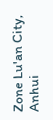Zone Lu'an City, Anhui